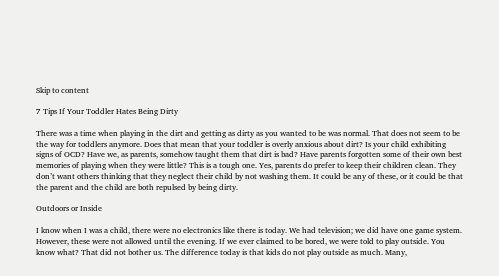Skip to content

7 Tips If Your Toddler Hates Being Dirty

There was a time when playing in the dirt and getting as dirty as you wanted to be was normal. That does not seem to be the way for toddlers anymore. Does that mean that your toddler is overly anxious about dirt? Is your child exhibiting signs of OCD? Have we, as parents, somehow taught them that dirt is bad? Have parents forgotten some of their own best memories of playing when they were little? This is a tough one. Yes, parents do prefer to keep their children clean. They don’t want others thinking that they neglect their child by not washing them. It could be any of these, or it could be that the parent and the child are both repulsed by being dirty.

Outdoors or Inside

I know when I was a child, there were no electronics like there is today. We had television; we did have one game system. However, these were not allowed until the evening. If we ever claimed to be bored, we were told to play outside. You know what? That did not bother us. The difference today is that kids do not play outside as much. Many,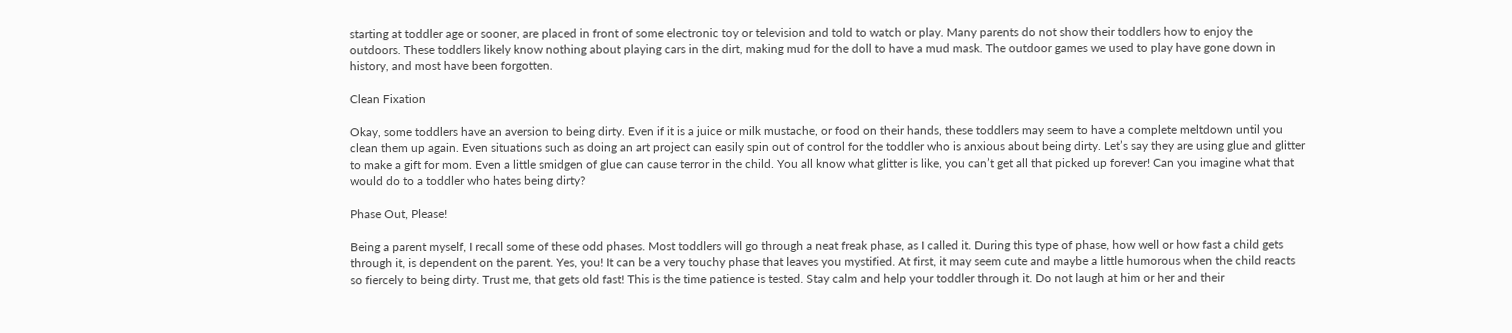starting at toddler age or sooner, are placed in front of some electronic toy or television and told to watch or play. Many parents do not show their toddlers how to enjoy the outdoors. These toddlers likely know nothing about playing cars in the dirt, making mud for the doll to have a mud mask. The outdoor games we used to play have gone down in history, and most have been forgotten.

Clean Fixation

Okay, some toddlers have an aversion to being dirty. Even if it is a juice or milk mustache, or food on their hands, these toddlers may seem to have a complete meltdown until you clean them up again. Even situations such as doing an art project can easily spin out of control for the toddler who is anxious about being dirty. Let’s say they are using glue and glitter to make a gift for mom. Even a little smidgen of glue can cause terror in the child. You all know what glitter is like, you can’t get all that picked up forever! Can you imagine what that would do to a toddler who hates being dirty?

Phase Out, Please!

Being a parent myself, I recall some of these odd phases. Most toddlers will go through a neat freak phase, as I called it. During this type of phase, how well or how fast a child gets through it, is dependent on the parent. Yes, you! It can be a very touchy phase that leaves you mystified. At first, it may seem cute and maybe a little humorous when the child reacts so fiercely to being dirty. Trust me, that gets old fast! This is the time patience is tested. Stay calm and help your toddler through it. Do not laugh at him or her and their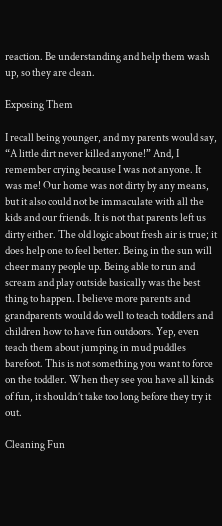reaction. Be understanding and help them wash up, so they are clean.

Exposing Them

I recall being younger, and my parents would say, “A little dirt never killed anyone!” And, I remember crying because I was not anyone. It was me! Our home was not dirty by any means, but it also could not be immaculate with all the kids and our friends. It is not that parents left us dirty either. The old logic about fresh air is true; it does help one to feel better. Being in the sun will cheer many people up. Being able to run and scream and play outside basically was the best thing to happen. I believe more parents and grandparents would do well to teach toddlers and children how to have fun outdoors. Yep, even teach them about jumping in mud puddles barefoot. This is not something you want to force on the toddler. When they see you have all kinds of fun, it shouldn’t take too long before they try it out.

Cleaning Fun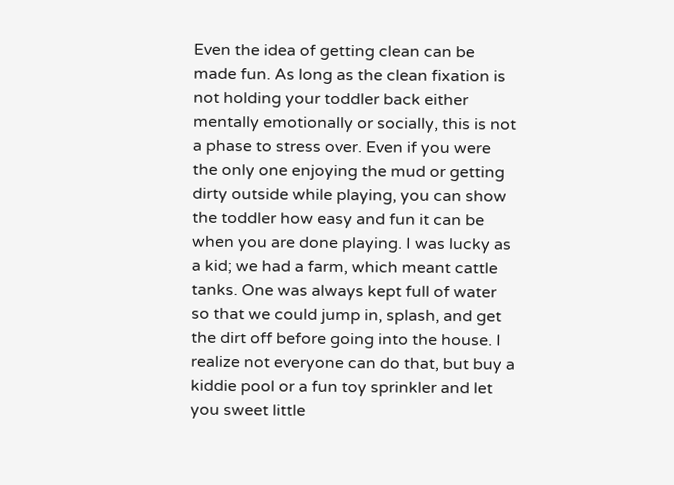Even the idea of getting clean can be made fun. As long as the clean fixation is not holding your toddler back either mentally emotionally or socially, this is not a phase to stress over. Even if you were the only one enjoying the mud or getting dirty outside while playing, you can show the toddler how easy and fun it can be when you are done playing. I was lucky as a kid; we had a farm, which meant cattle tanks. One was always kept full of water so that we could jump in, splash, and get the dirt off before going into the house. I realize not everyone can do that, but buy a kiddie pool or a fun toy sprinkler and let you sweet little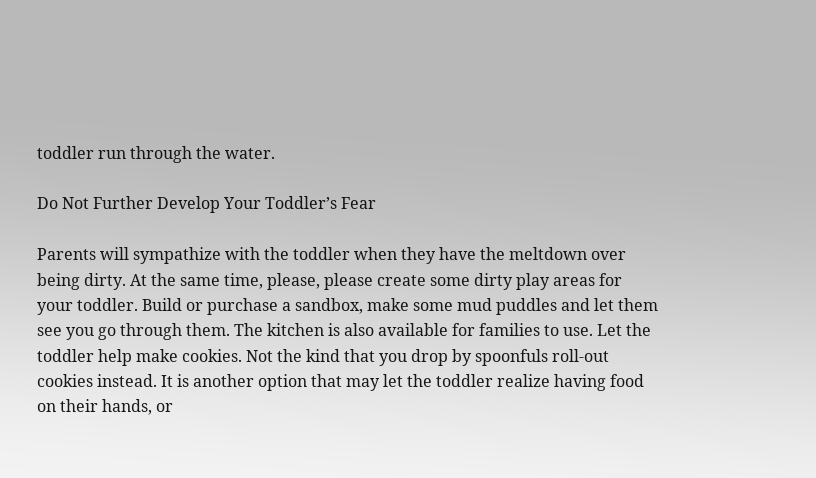toddler run through the water.

Do Not Further Develop Your Toddler’s Fear

Parents will sympathize with the toddler when they have the meltdown over being dirty. At the same time, please, please create some dirty play areas for your toddler. Build or purchase a sandbox, make some mud puddles and let them see you go through them. The kitchen is also available for families to use. Let the toddler help make cookies. Not the kind that you drop by spoonfuls roll-out cookies instead. It is another option that may let the toddler realize having food on their hands, or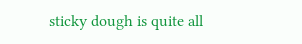sticky dough is quite all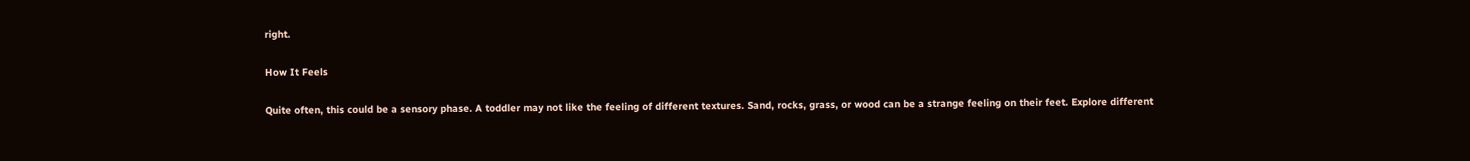right.

How It Feels

Quite often, this could be a sensory phase. A toddler may not like the feeling of different textures. Sand, rocks, grass, or wood can be a strange feeling on their feet. Explore different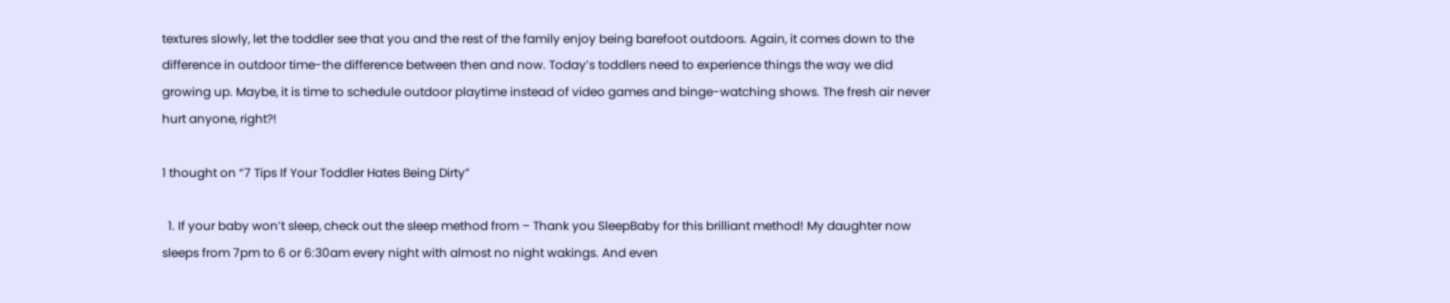textures slowly, let the toddler see that you and the rest of the family enjoy being barefoot outdoors. Again, it comes down to the difference in outdoor time-the difference between then and now. Today’s toddlers need to experience things the way we did growing up. Maybe, it is time to schedule outdoor playtime instead of video games and binge-watching shows. The fresh air never hurt anyone, right?!

1 thought on “7 Tips If Your Toddler Hates Being Dirty”

  1. If your baby won’t sleep, check out the sleep method from – Thank you SleepBaby for this brilliant method! My daughter now sleeps from 7pm to 6 or 6:30am every night with almost no night wakings. And even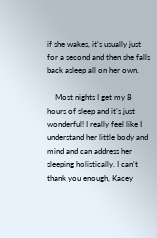if she wakes, it’s usually just for a second and then she falls back asleep all on her own.

    Most nights I get my 8 hours of sleep and it’s just wonderful! I really feel like I understand her little body and mind and can address her sleeping holistically. I can’t thank you enough, Kacey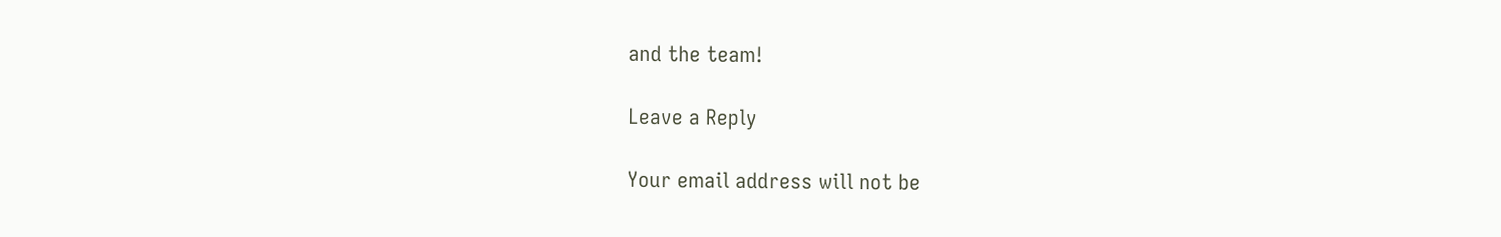and the team!

Leave a Reply

Your email address will not be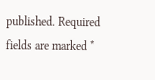published. Required fields are marked *